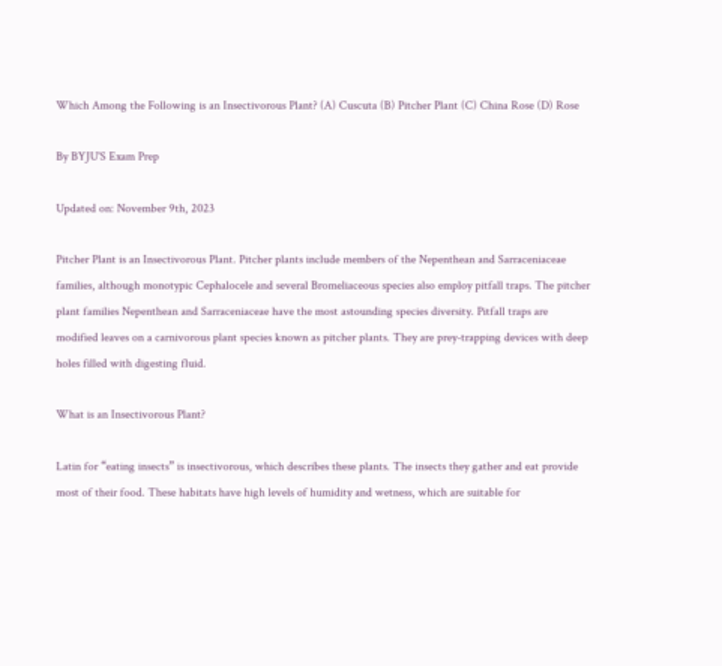Which Among the Following is an Insectivorous Plant? (A) Cuscuta (B) Pitcher Plant (C) China Rose (D) Rose

By BYJU'S Exam Prep

Updated on: November 9th, 2023

Pitcher Plant is an Insectivorous Plant. Pitcher plants include members of the Nepenthean and Sarraceniaceae families, although monotypic Cephalocele and several Bromeliaceous species also employ pitfall traps. The pitcher plant families Nepenthean and Sarraceniaceae have the most astounding species diversity. Pitfall traps are modified leaves on a carnivorous plant species known as pitcher plants. They are prey-trapping devices with deep holes filled with digesting fluid.

What is an Insectivorous Plant?

Latin for “eating insects” is insectivorous, which describes these plants. The insects they gather and eat provide most of their food. These habitats have high levels of humidity and wetness, which are suitable for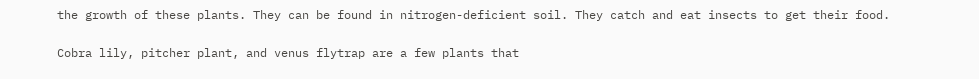the growth of these plants. They can be found in nitrogen-deficient soil. They catch and eat insects to get their food.

Cobra lily, pitcher plant, and venus flytrap are a few plants that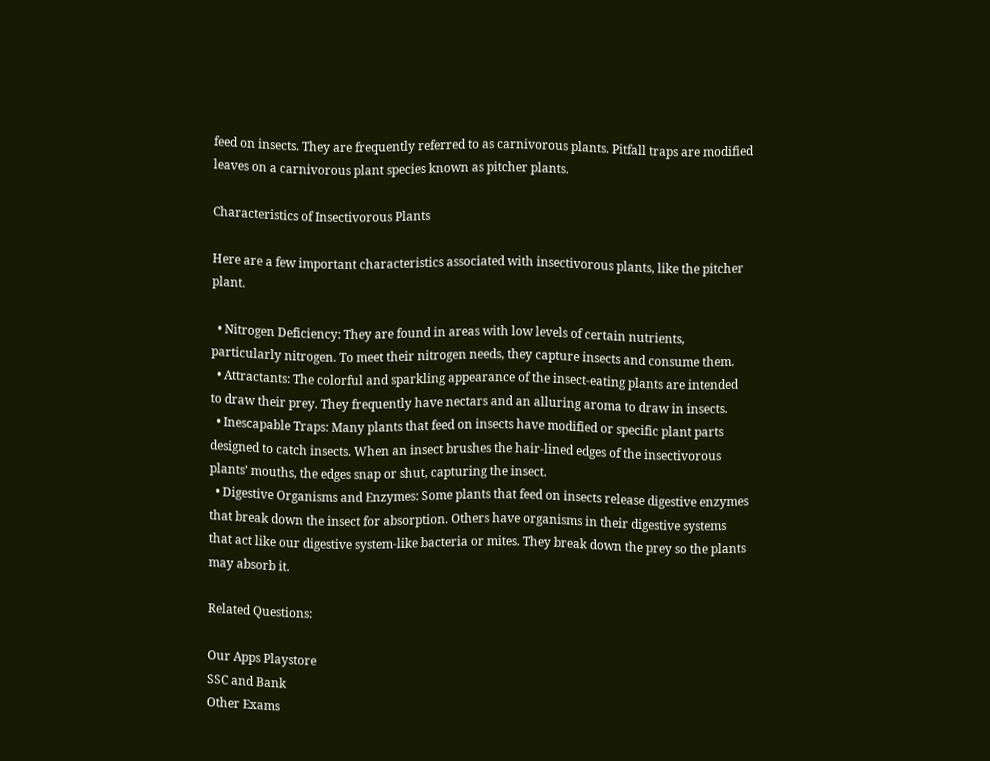feed on insects. They are frequently referred to as carnivorous plants. Pitfall traps are modified leaves on a carnivorous plant species known as pitcher plants.

Characteristics of Insectivorous Plants

Here are a few important characteristics associated with insectivorous plants, like the pitcher plant.

  • Nitrogen Deficiency: They are found in areas with low levels of certain nutrients, particularly nitrogen. To meet their nitrogen needs, they capture insects and consume them.
  • Attractants: The colorful and sparkling appearance of the insect-eating plants are intended to draw their prey. They frequently have nectars and an alluring aroma to draw in insects.
  • Inescapable Traps: Many plants that feed on insects have modified or specific plant parts designed to catch insects. When an insect brushes the hair-lined edges of the insectivorous plants’ mouths, the edges snap or shut, capturing the insect.
  • Digestive Organisms and Enzymes: Some plants that feed on insects release digestive enzymes that break down the insect for absorption. Others have organisms in their digestive systems that act like our digestive system-like bacteria or mites. They break down the prey so the plants may absorb it.

Related Questions:

Our Apps Playstore
SSC and Bank
Other Exams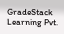GradeStack Learning Pvt.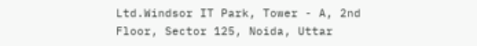Ltd.Windsor IT Park, Tower - A, 2nd Floor, Sector 125, Noida, Uttar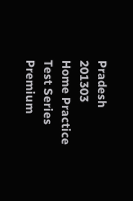Pradesh 201303
Home Practice Test Series Premium